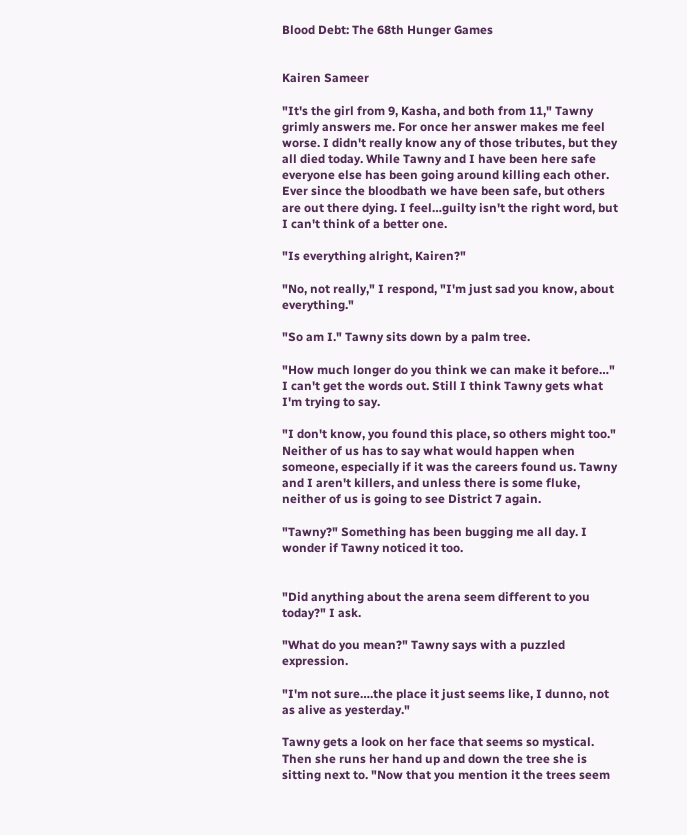Blood Debt: The 68th Hunger Games


Kairen Sameer

"It's the girl from 9, Kasha, and both from 11," Tawny grimly answers me. For once her answer makes me feel worse. I didn't really know any of those tributes, but they all died today. While Tawny and I have been here safe everyone else has been going around killing each other. Ever since the bloodbath we have been safe, but others are out there dying. I feel…guilty isn't the right word, but I can't think of a better one.

"Is everything alright, Kairen?"

"No, not really," I respond, "I'm just sad you know, about everything."

"So am I." Tawny sits down by a palm tree.

"How much longer do you think we can make it before…" I can't get the words out. Still I think Tawny gets what I'm trying to say.

"I don't know, you found this place, so others might too." Neither of us has to say what would happen when someone, especially if it was the careers found us. Tawny and I aren't killers, and unless there is some fluke, neither of us is going to see District 7 again.

"Tawny?" Something has been bugging me all day. I wonder if Tawny noticed it too.


"Did anything about the arena seem different to you today?" I ask.

"What do you mean?" Tawny says with a puzzled expression.

"I'm not sure….the place it just seems like, I dunno, not as alive as yesterday."

Tawny gets a look on her face that seems so mystical. Then she runs her hand up and down the tree she is sitting next to. "Now that you mention it the trees seem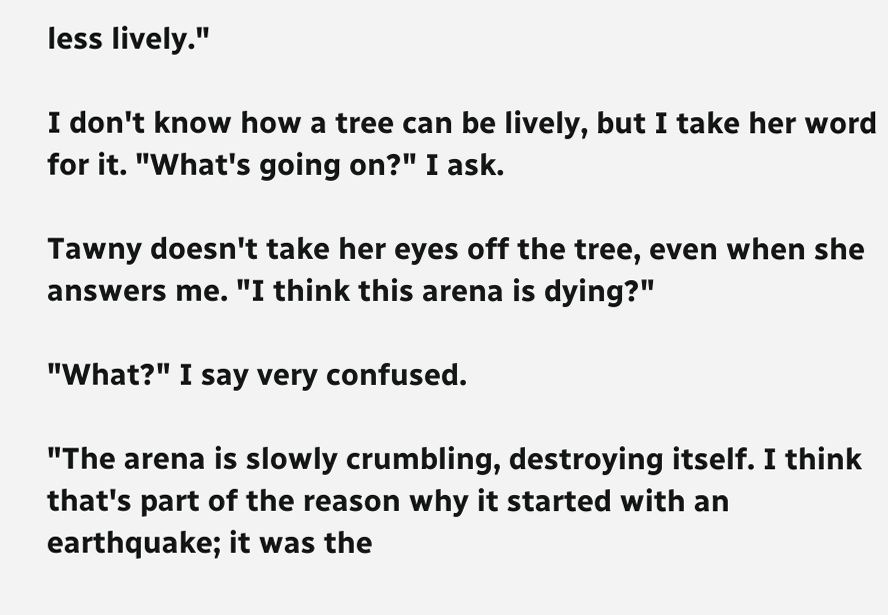less lively."

I don't know how a tree can be lively, but I take her word for it. "What's going on?" I ask.

Tawny doesn't take her eyes off the tree, even when she answers me. "I think this arena is dying?"

"What?" I say very confused.

"The arena is slowly crumbling, destroying itself. I think that's part of the reason why it started with an earthquake; it was the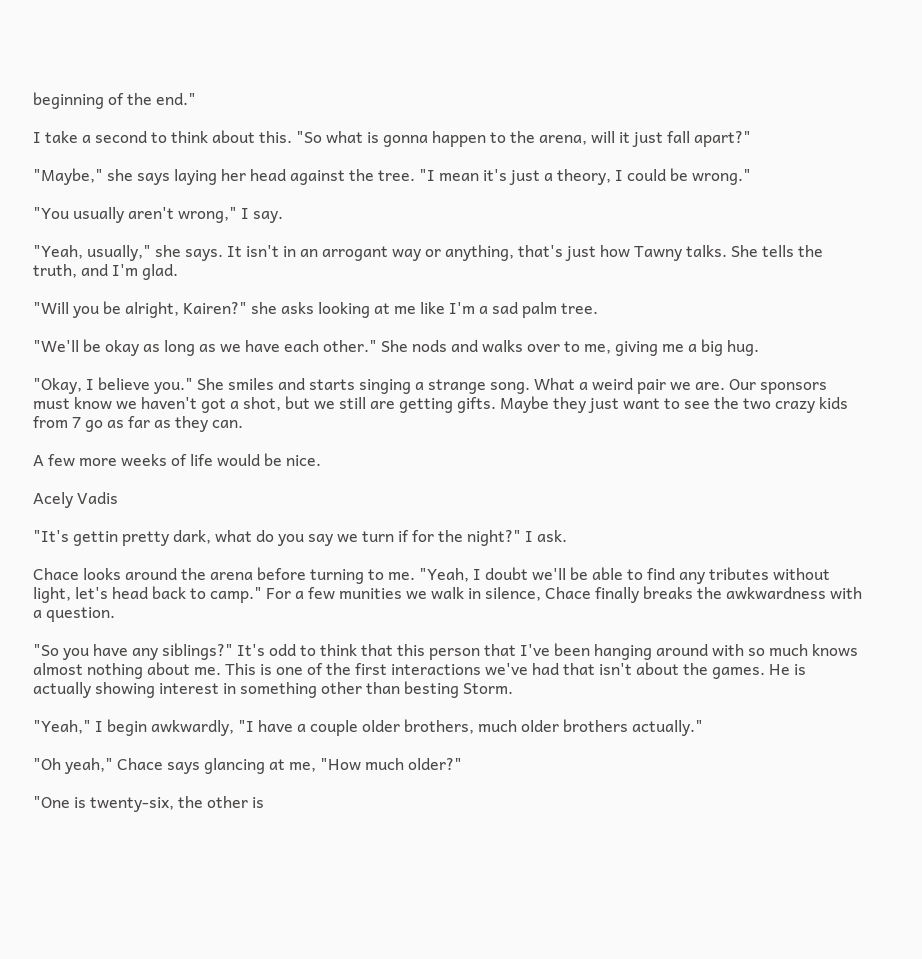beginning of the end."

I take a second to think about this. "So what is gonna happen to the arena, will it just fall apart?"

"Maybe," she says laying her head against the tree. "I mean it's just a theory, I could be wrong."

"You usually aren't wrong," I say.

"Yeah, usually," she says. It isn't in an arrogant way or anything, that's just how Tawny talks. She tells the truth, and I'm glad.

"Will you be alright, Kairen?" she asks looking at me like I'm a sad palm tree.

"We'll be okay as long as we have each other." She nods and walks over to me, giving me a big hug.

"Okay, I believe you." She smiles and starts singing a strange song. What a weird pair we are. Our sponsors must know we haven't got a shot, but we still are getting gifts. Maybe they just want to see the two crazy kids from 7 go as far as they can.

A few more weeks of life would be nice.

Acely Vadis

"It's gettin pretty dark, what do you say we turn if for the night?" I ask.

Chace looks around the arena before turning to me. "Yeah, I doubt we'll be able to find any tributes without light, let's head back to camp." For a few munities we walk in silence, Chace finally breaks the awkwardness with a question.

"So you have any siblings?" It's odd to think that this person that I've been hanging around with so much knows almost nothing about me. This is one of the first interactions we've had that isn't about the games. He is actually showing interest in something other than besting Storm.

"Yeah," I begin awkwardly, "I have a couple older brothers, much older brothers actually."

"Oh yeah," Chace says glancing at me, "How much older?"

"One is twenty-six, the other is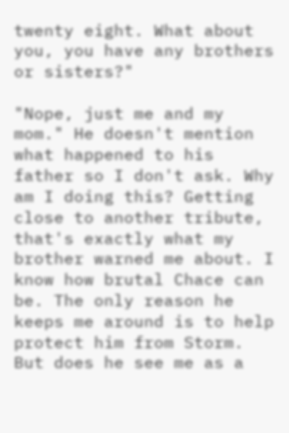twenty eight. What about you, you have any brothers or sisters?"

"Nope, just me and my mom." He doesn't mention what happened to his father so I don't ask. Why am I doing this? Getting close to another tribute, that's exactly what my brother warned me about. I know how brutal Chace can be. The only reason he keeps me around is to help protect him from Storm. But does he see me as a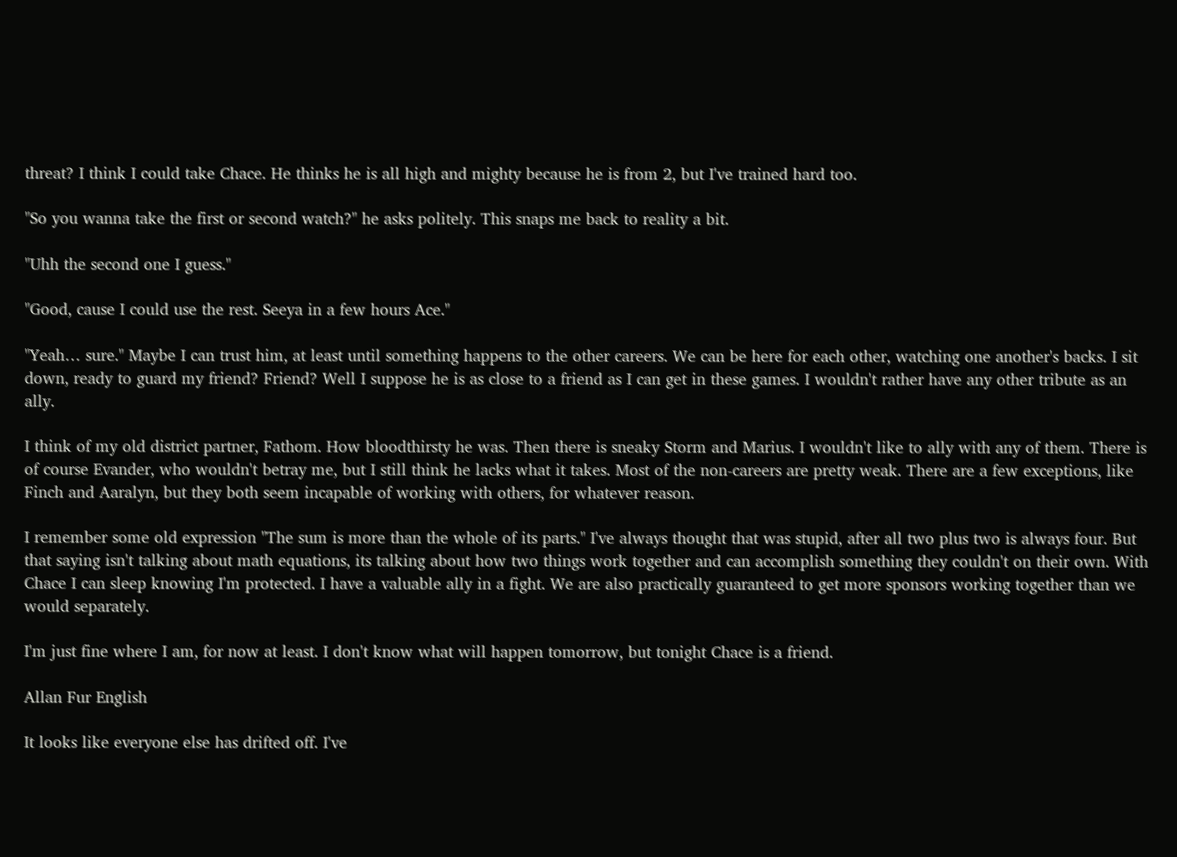threat? I think I could take Chace. He thinks he is all high and mighty because he is from 2, but I've trained hard too.

"So you wanna take the first or second watch?" he asks politely. This snaps me back to reality a bit.

"Uhh the second one I guess."

"Good, cause I could use the rest. Seeya in a few hours Ace."

"Yeah… sure." Maybe I can trust him, at least until something happens to the other careers. We can be here for each other, watching one another's backs. I sit down, ready to guard my friend? Friend? Well I suppose he is as close to a friend as I can get in these games. I wouldn't rather have any other tribute as an ally.

I think of my old district partner, Fathom. How bloodthirsty he was. Then there is sneaky Storm and Marius. I wouldn't like to ally with any of them. There is of course Evander, who wouldn't betray me, but I still think he lacks what it takes. Most of the non-careers are pretty weak. There are a few exceptions, like Finch and Aaralyn, but they both seem incapable of working with others, for whatever reason.

I remember some old expression "The sum is more than the whole of its parts." I've always thought that was stupid, after all two plus two is always four. But that saying isn't talking about math equations, its talking about how two things work together and can accomplish something they couldn't on their own. With Chace I can sleep knowing I'm protected. I have a valuable ally in a fight. We are also practically guaranteed to get more sponsors working together than we would separately.

I'm just fine where I am, for now at least. I don't know what will happen tomorrow, but tonight Chace is a friend.

Allan Fur English

It looks like everyone else has drifted off. I've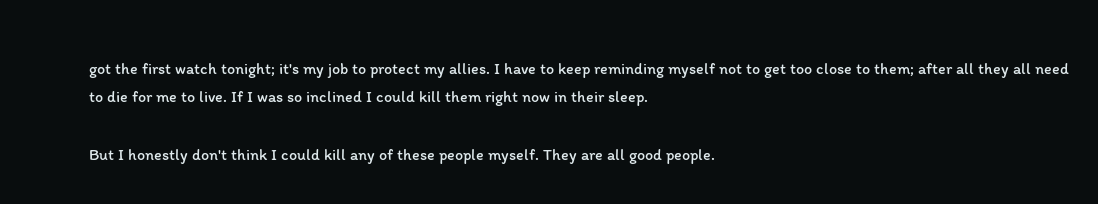got the first watch tonight; it's my job to protect my allies. I have to keep reminding myself not to get too close to them; after all they all need to die for me to live. If I was so inclined I could kill them right now in their sleep.

But I honestly don't think I could kill any of these people myself. They are all good people.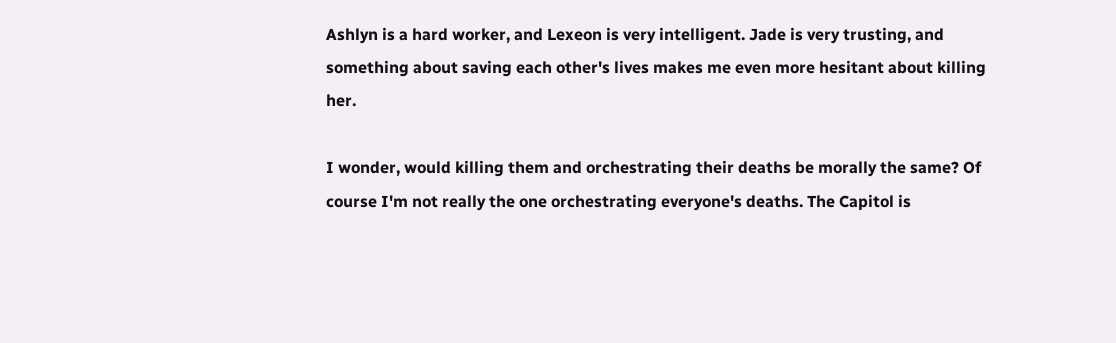Ashlyn is a hard worker, and Lexeon is very intelligent. Jade is very trusting, and something about saving each other's lives makes me even more hesitant about killing her.

I wonder, would killing them and orchestrating their deaths be morally the same? Of course I'm not really the one orchestrating everyone's deaths. The Capitol is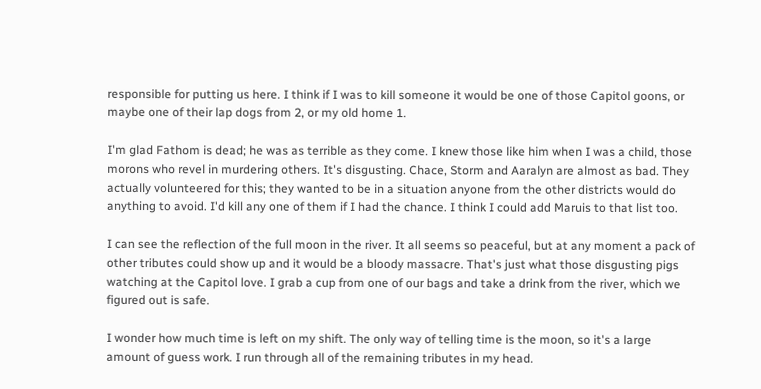responsible for putting us here. I think if I was to kill someone it would be one of those Capitol goons, or maybe one of their lap dogs from 2, or my old home 1.

I'm glad Fathom is dead; he was as terrible as they come. I knew those like him when I was a child, those morons who revel in murdering others. It's disgusting. Chace, Storm and Aaralyn are almost as bad. They actually volunteered for this; they wanted to be in a situation anyone from the other districts would do anything to avoid. I'd kill any one of them if I had the chance. I think I could add Maruis to that list too.

I can see the reflection of the full moon in the river. It all seems so peaceful, but at any moment a pack of other tributes could show up and it would be a bloody massacre. That's just what those disgusting pigs watching at the Capitol love. I grab a cup from one of our bags and take a drink from the river, which we figured out is safe.

I wonder how much time is left on my shift. The only way of telling time is the moon, so it's a large amount of guess work. I run through all of the remaining tributes in my head.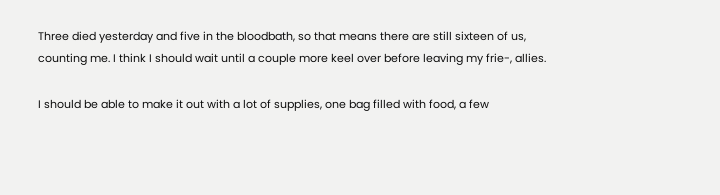Three died yesterday and five in the bloodbath, so that means there are still sixteen of us, counting me. I think I should wait until a couple more keel over before leaving my frie-, allies.

I should be able to make it out with a lot of supplies, one bag filled with food, a few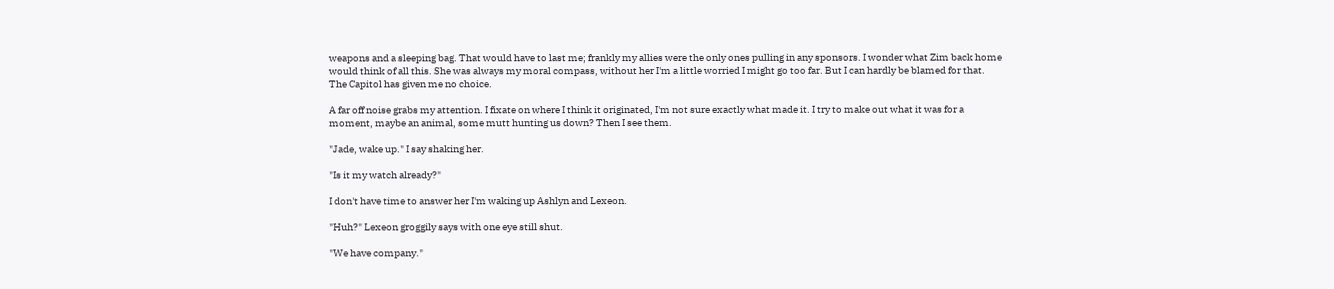weapons and a sleeping bag. That would have to last me; frankly my allies were the only ones pulling in any sponsors. I wonder what Zim back home would think of all this. She was always my moral compass, without her I'm a little worried I might go too far. But I can hardly be blamed for that. The Capitol has given me no choice.

A far off noise grabs my attention. I fixate on where I think it originated, I'm not sure exactly what made it. I try to make out what it was for a moment, maybe an animal, some mutt hunting us down? Then I see them.

"Jade, wake up." I say shaking her.

"Is it my watch already?"

I don't have time to answer her I'm waking up Ashlyn and Lexeon.

"Huh?" Lexeon groggily says with one eye still shut.

"We have company."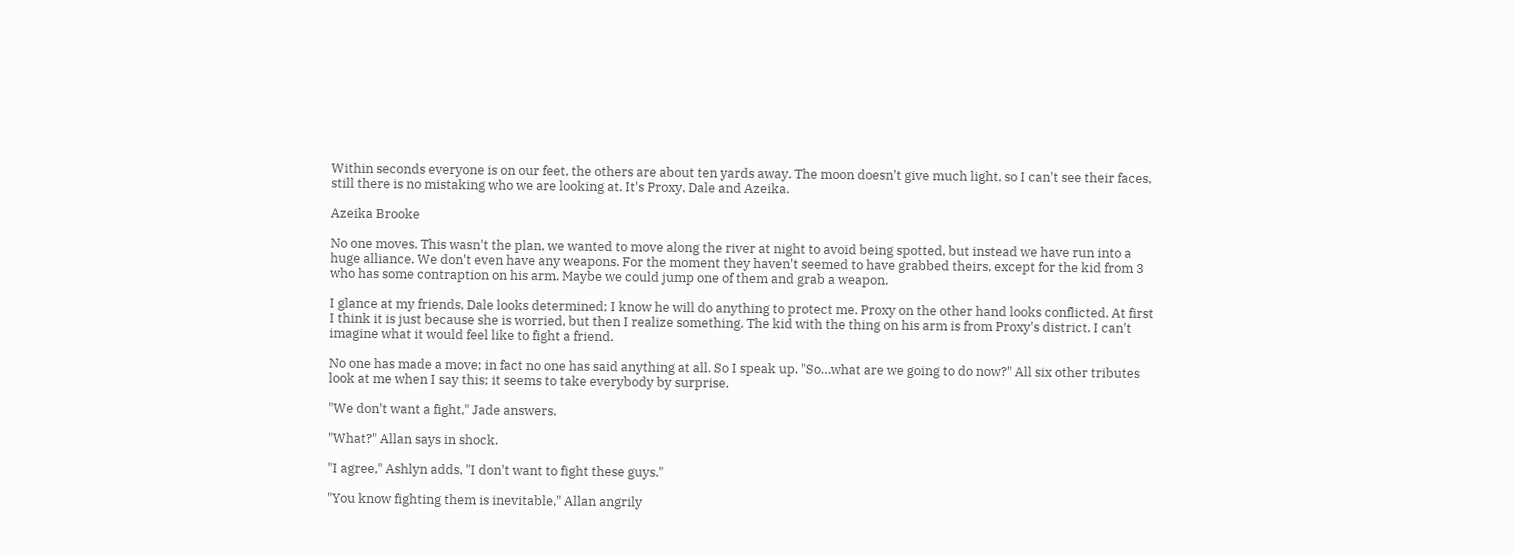Within seconds everyone is on our feet, the others are about ten yards away. The moon doesn't give much light, so I can't see their faces, still there is no mistaking who we are looking at. It's Proxy, Dale and Azeika.

Azeika Brooke

No one moves. This wasn't the plan, we wanted to move along the river at night to avoid being spotted, but instead we have run into a huge alliance. We don't even have any weapons. For the moment they haven't seemed to have grabbed theirs, except for the kid from 3 who has some contraption on his arm. Maybe we could jump one of them and grab a weapon.

I glance at my friends, Dale looks determined; I know he will do anything to protect me. Proxy on the other hand looks conflicted. At first I think it is just because she is worried, but then I realize something. The kid with the thing on his arm is from Proxy's district. I can't imagine what it would feel like to fight a friend.

No one has made a move; in fact no one has said anything at all. So I speak up. "So…what are we going to do now?" All six other tributes look at me when I say this; it seems to take everybody by surprise.

"We don't want a fight," Jade answers.

"What?" Allan says in shock.

"I agree," Ashlyn adds, "I don't want to fight these guys."

"You know fighting them is inevitable," Allan angrily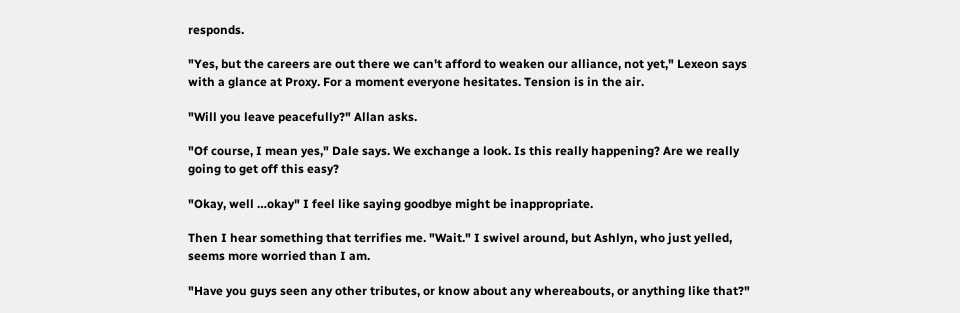responds.

"Yes, but the careers are out there we can't afford to weaken our alliance, not yet," Lexeon says with a glance at Proxy. For a moment everyone hesitates. Tension is in the air.

"Will you leave peacefully?" Allan asks.

"Of course, I mean yes," Dale says. We exchange a look. Is this really happening? Are we really going to get off this easy?

"Okay, well …okay" I feel like saying goodbye might be inappropriate.

Then I hear something that terrifies me. "Wait." I swivel around, but Ashlyn, who just yelled, seems more worried than I am.

"Have you guys seen any other tributes, or know about any whereabouts, or anything like that?"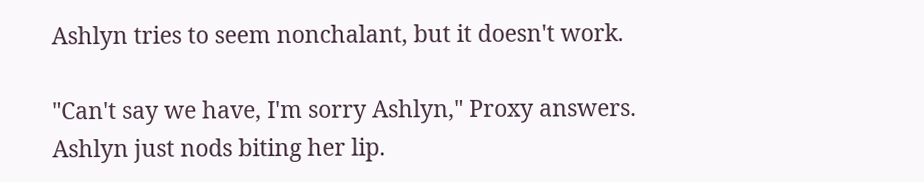Ashlyn tries to seem nonchalant, but it doesn't work.

"Can't say we have, I'm sorry Ashlyn," Proxy answers. Ashlyn just nods biting her lip.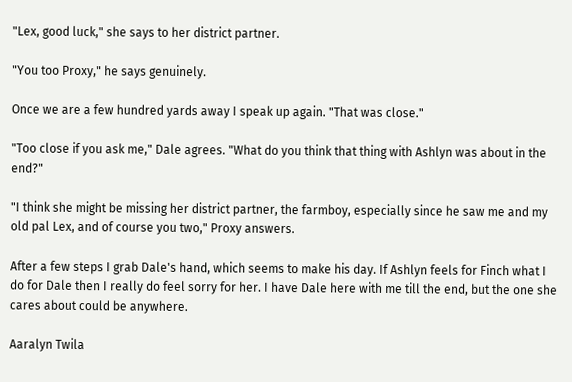"Lex, good luck," she says to her district partner.

"You too Proxy," he says genuinely.

Once we are a few hundred yards away I speak up again. "That was close."

"Too close if you ask me," Dale agrees. "What do you think that thing with Ashlyn was about in the end?"

"I think she might be missing her district partner, the farmboy, especially since he saw me and my old pal Lex, and of course you two," Proxy answers.

After a few steps I grab Dale's hand, which seems to make his day. If Ashlyn feels for Finch what I do for Dale then I really do feel sorry for her. I have Dale here with me till the end, but the one she cares about could be anywhere.

Aaralyn Twila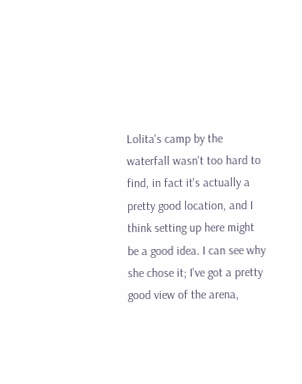Lolita's camp by the waterfall wasn't too hard to find, in fact it's actually a pretty good location, and I think setting up here might be a good idea. I can see why she chose it; I've got a pretty good view of the arena,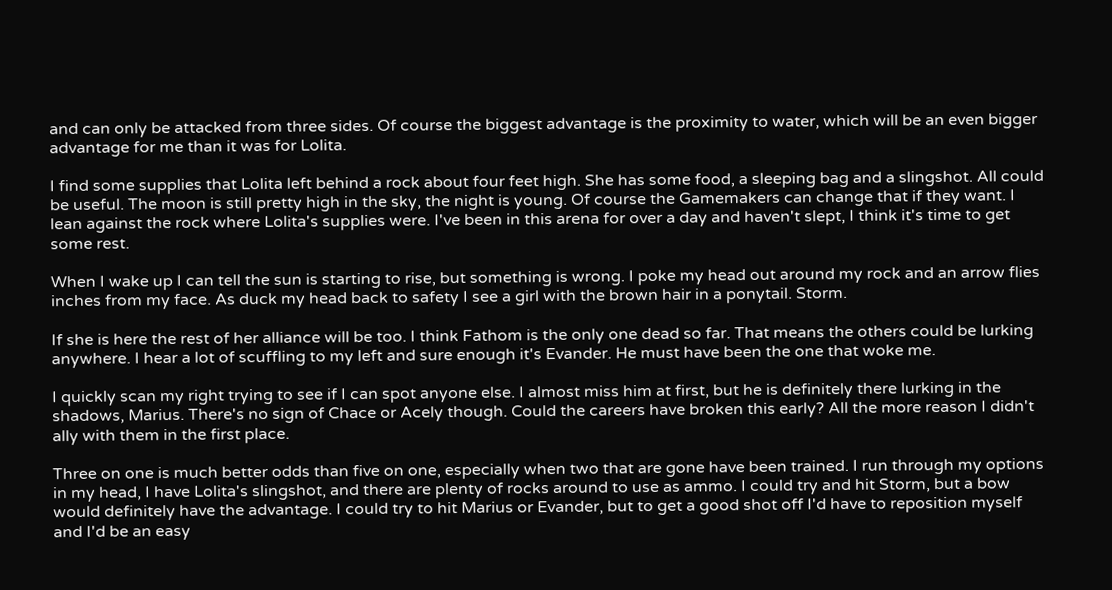and can only be attacked from three sides. Of course the biggest advantage is the proximity to water, which will be an even bigger advantage for me than it was for Lolita.

I find some supplies that Lolita left behind a rock about four feet high. She has some food, a sleeping bag and a slingshot. All could be useful. The moon is still pretty high in the sky, the night is young. Of course the Gamemakers can change that if they want. I lean against the rock where Lolita's supplies were. I've been in this arena for over a day and haven't slept, I think it's time to get some rest.

When I wake up I can tell the sun is starting to rise, but something is wrong. I poke my head out around my rock and an arrow flies inches from my face. As duck my head back to safety I see a girl with the brown hair in a ponytail. Storm.

If she is here the rest of her alliance will be too. I think Fathom is the only one dead so far. That means the others could be lurking anywhere. I hear a lot of scuffling to my left and sure enough it's Evander. He must have been the one that woke me.

I quickly scan my right trying to see if I can spot anyone else. I almost miss him at first, but he is definitely there lurking in the shadows, Marius. There's no sign of Chace or Acely though. Could the careers have broken this early? All the more reason I didn't ally with them in the first place.

Three on one is much better odds than five on one, especially when two that are gone have been trained. I run through my options in my head, I have Lolita's slingshot, and there are plenty of rocks around to use as ammo. I could try and hit Storm, but a bow would definitely have the advantage. I could try to hit Marius or Evander, but to get a good shot off I'd have to reposition myself and I'd be an easy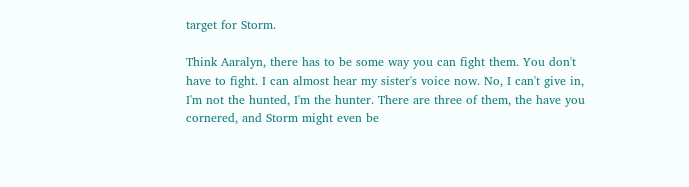target for Storm.

Think Aaralyn, there has to be some way you can fight them. You don't have to fight. I can almost hear my sister's voice now. No, I can't give in, I'm not the hunted, I'm the hunter. There are three of them, the have you cornered, and Storm might even be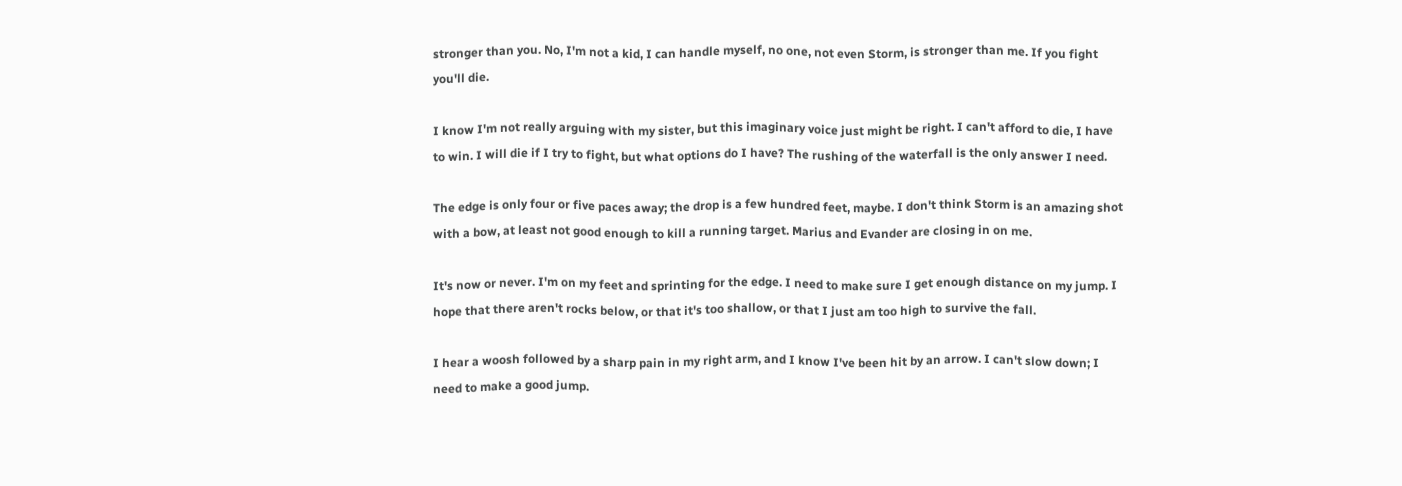stronger than you. No, I'm not a kid, I can handle myself, no one, not even Storm, is stronger than me. If you fight you'll die.

I know I'm not really arguing with my sister, but this imaginary voice just might be right. I can't afford to die, I have to win. I will die if I try to fight, but what options do I have? The rushing of the waterfall is the only answer I need.

The edge is only four or five paces away; the drop is a few hundred feet, maybe. I don't think Storm is an amazing shot with a bow, at least not good enough to kill a running target. Marius and Evander are closing in on me.

It's now or never. I'm on my feet and sprinting for the edge. I need to make sure I get enough distance on my jump. I hope that there aren't rocks below, or that it's too shallow, or that I just am too high to survive the fall.

I hear a woosh followed by a sharp pain in my right arm, and I know I've been hit by an arrow. I can't slow down; I need to make a good jump.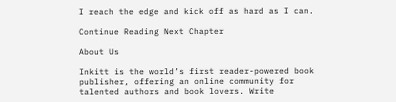I reach the edge and kick off as hard as I can.

Continue Reading Next Chapter

About Us

Inkitt is the world’s first reader-powered book publisher, offering an online community for talented authors and book lovers. Write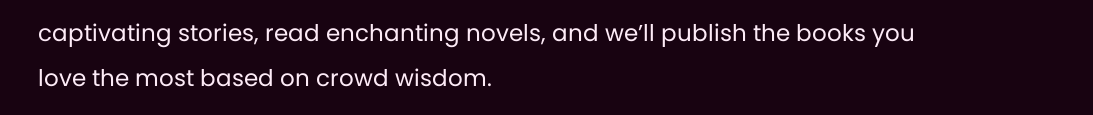captivating stories, read enchanting novels, and we’ll publish the books you love the most based on crowd wisdom.